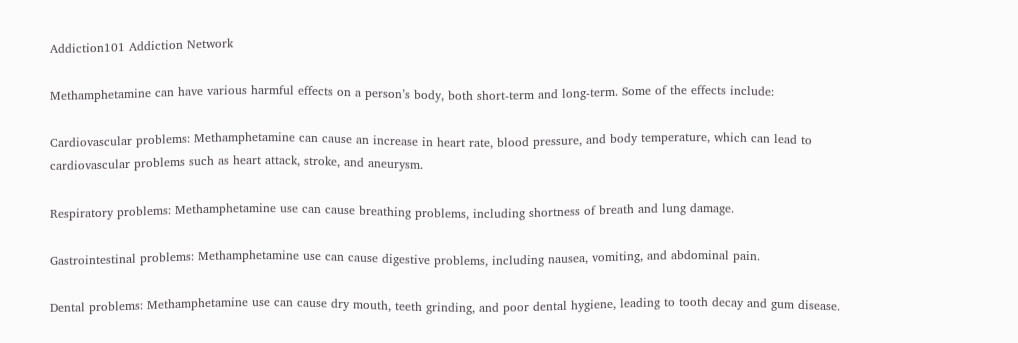Addiction101 Addiction Network

Methamphetamine can have various harmful effects on a person’s body, both short-term and long-term. Some of the effects include:

Cardiovascular problems: Methamphetamine can cause an increase in heart rate, blood pressure, and body temperature, which can lead to cardiovascular problems such as heart attack, stroke, and aneurysm.

Respiratory problems: Methamphetamine use can cause breathing problems, including shortness of breath and lung damage.

Gastrointestinal problems: Methamphetamine use can cause digestive problems, including nausea, vomiting, and abdominal pain.

Dental problems: Methamphetamine use can cause dry mouth, teeth grinding, and poor dental hygiene, leading to tooth decay and gum disease.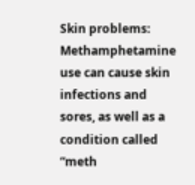Skin problems: Methamphetamine use can cause skin infections and sores, as well as a condition called “meth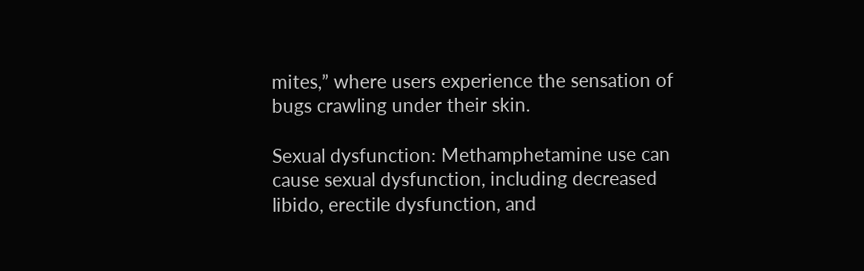mites,” where users experience the sensation of bugs crawling under their skin.

Sexual dysfunction: Methamphetamine use can cause sexual dysfunction, including decreased libido, erectile dysfunction, and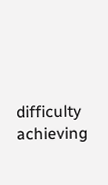difficulty achieving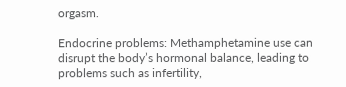orgasm.

Endocrine problems: Methamphetamine use can disrupt the body’s hormonal balance, leading to problems such as infertility,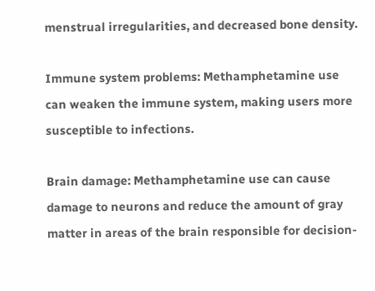menstrual irregularities, and decreased bone density.

Immune system problems: Methamphetamine use can weaken the immune system, making users more susceptible to infections.

Brain damage: Methamphetamine use can cause damage to neurons and reduce the amount of gray matter in areas of the brain responsible for decision-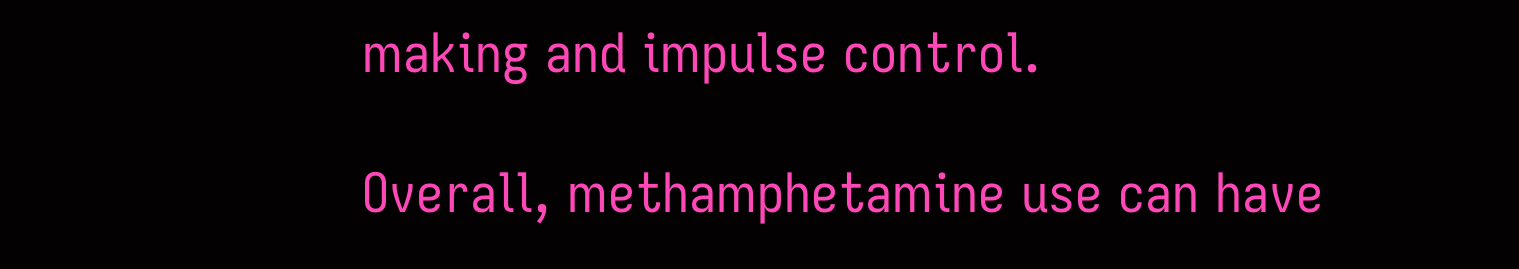making and impulse control.

Overall, methamphetamine use can have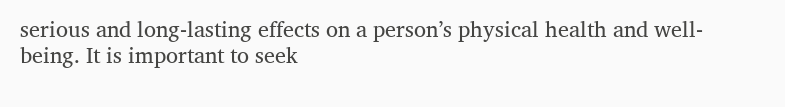serious and long-lasting effects on a person’s physical health and well-being. It is important to seek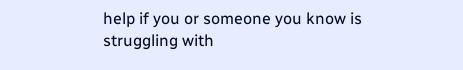help if you or someone you know is struggling with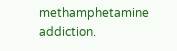methamphetamine addiction.